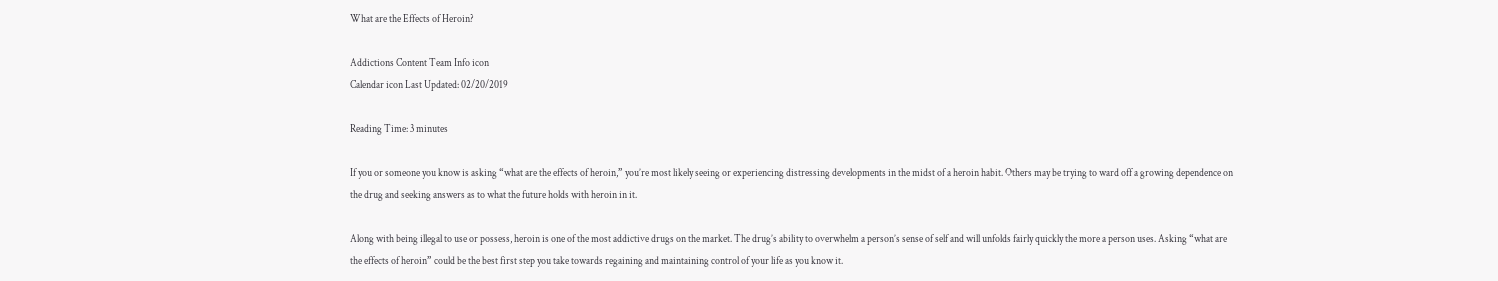What are the Effects of Heroin?

Addictions Content Team Info icon
Calendar icon Last Updated: 02/20/2019

Reading Time: 3 minutes

If you or someone you know is asking “what are the effects of heroin,” you’re most likely seeing or experiencing distressing developments in the midst of a heroin habit. Others may be trying to ward off a growing dependence on the drug and seeking answers as to what the future holds with heroin in it.

Along with being illegal to use or possess, heroin is one of the most addictive drugs on the market. The drug’s ability to overwhelm a person’s sense of self and will unfolds fairly quickly the more a person uses. Asking “what are the effects of heroin” could be the best first step you take towards regaining and maintaining control of your life as you know it.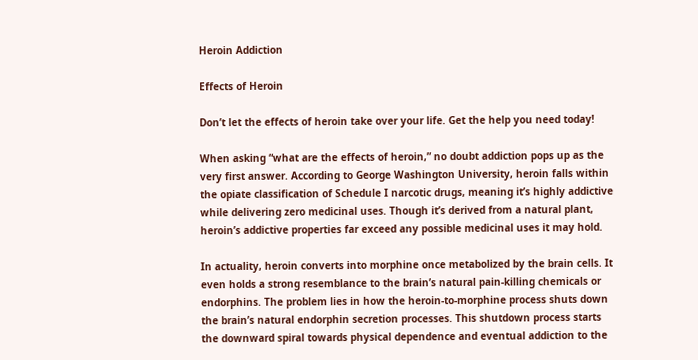Heroin Addiction

Effects of Heroin

Don’t let the effects of heroin take over your life. Get the help you need today!

When asking “what are the effects of heroin,” no doubt addiction pops up as the very first answer. According to George Washington University, heroin falls within the opiate classification of Schedule I narcotic drugs, meaning it’s highly addictive while delivering zero medicinal uses. Though it’s derived from a natural plant, heroin’s addictive properties far exceed any possible medicinal uses it may hold.

In actuality, heroin converts into morphine once metabolized by the brain cells. It even holds a strong resemblance to the brain’s natural pain-killing chemicals or endorphins. The problem lies in how the heroin-to-morphine process shuts down the brain’s natural endorphin secretion processes. This shutdown process starts the downward spiral towards physical dependence and eventual addiction to the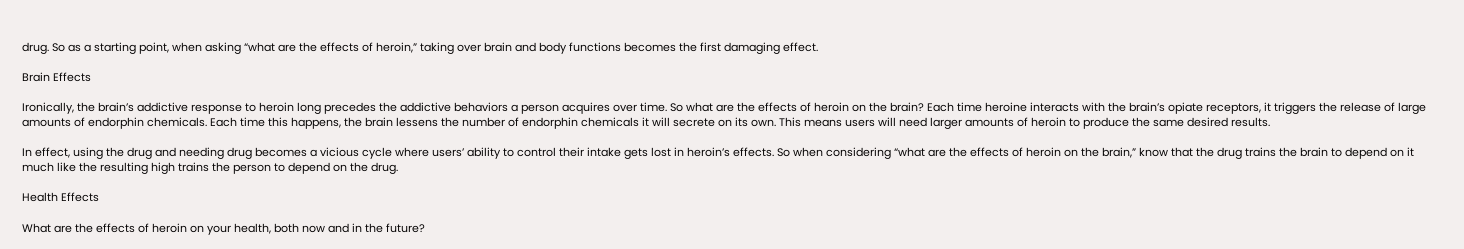drug. So as a starting point, when asking “what are the effects of heroin,” taking over brain and body functions becomes the first damaging effect.

Brain Effects

Ironically, the brain’s addictive response to heroin long precedes the addictive behaviors a person acquires over time. So what are the effects of heroin on the brain? Each time heroine interacts with the brain’s opiate receptors, it triggers the release of large amounts of endorphin chemicals. Each time this happens, the brain lessens the number of endorphin chemicals it will secrete on its own. This means users will need larger amounts of heroin to produce the same desired results.

In effect, using the drug and needing drug becomes a vicious cycle where users’ ability to control their intake gets lost in heroin’s effects. So when considering “what are the effects of heroin on the brain,” know that the drug trains the brain to depend on it much like the resulting high trains the person to depend on the drug.

Health Effects

What are the effects of heroin on your health, both now and in the future?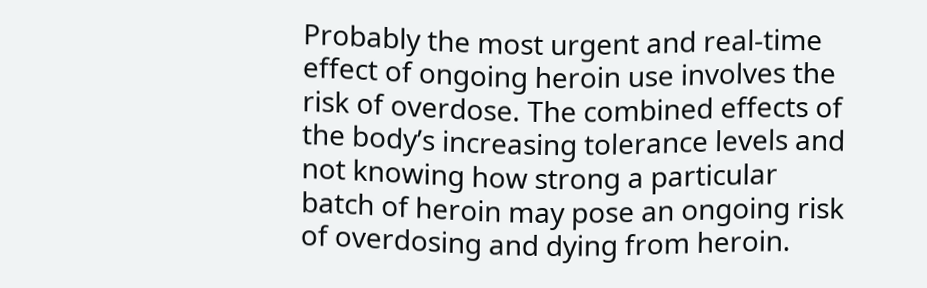Probably the most urgent and real-time effect of ongoing heroin use involves the risk of overdose. The combined effects of the body’s increasing tolerance levels and not knowing how strong a particular batch of heroin may pose an ongoing risk of overdosing and dying from heroin.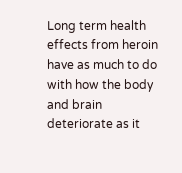Long term health effects from heroin have as much to do with how the body and brain deteriorate as it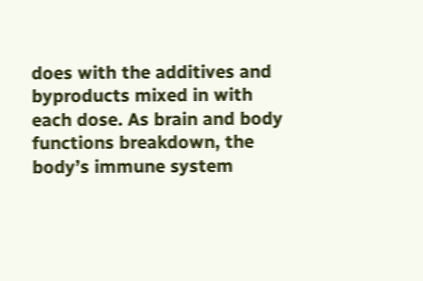does with the additives and byproducts mixed in with each dose. As brain and body functions breakdown, the body’s immune system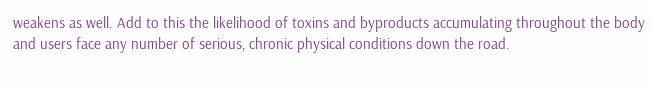weakens as well. Add to this the likelihood of toxins and byproducts accumulating throughout the body and users face any number of serious, chronic physical conditions down the road.